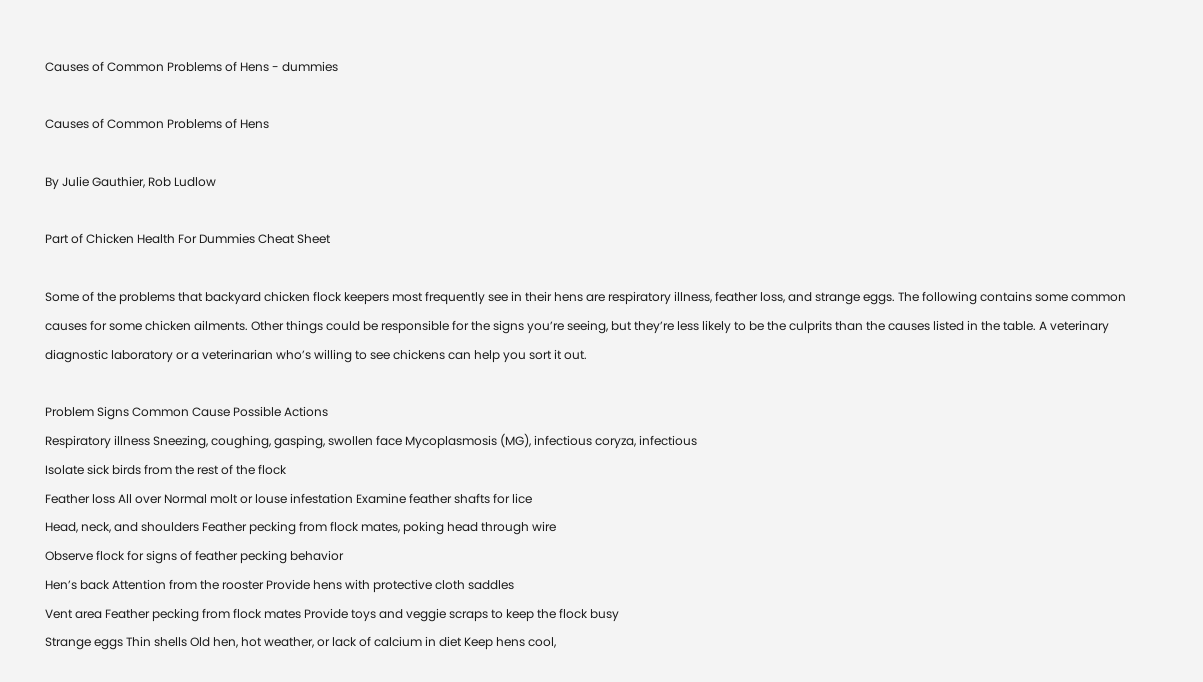Causes of Common Problems of Hens - dummies

Causes of Common Problems of Hens

By Julie Gauthier, Rob Ludlow

Part of Chicken Health For Dummies Cheat Sheet

Some of the problems that backyard chicken flock keepers most frequently see in their hens are respiratory illness, feather loss, and strange eggs. The following contains some common causes for some chicken ailments. Other things could be responsible for the signs you’re seeing, but they’re less likely to be the culprits than the causes listed in the table. A veterinary diagnostic laboratory or a veterinarian who’s willing to see chickens can help you sort it out.

Problem Signs Common Cause Possible Actions
Respiratory illness Sneezing, coughing, gasping, swollen face Mycoplasmosis (MG), infectious coryza, infectious
Isolate sick birds from the rest of the flock
Feather loss All over Normal molt or louse infestation Examine feather shafts for lice
Head, neck, and shoulders Feather pecking from flock mates, poking head through wire
Observe flock for signs of feather pecking behavior
Hen’s back Attention from the rooster Provide hens with protective cloth saddles
Vent area Feather pecking from flock mates Provide toys and veggie scraps to keep the flock busy
Strange eggs Thin shells Old hen, hot weather, or lack of calcium in diet Keep hens cool,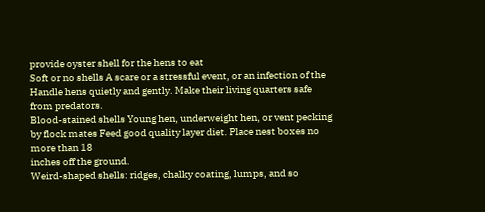provide oyster shell for the hens to eat
Soft or no shells A scare or a stressful event, or an infection of the
Handle hens quietly and gently. Make their living quarters safe
from predators.
Blood-stained shells Young hen, underweight hen, or vent pecking by flock mates Feed good quality layer diet. Place nest boxes no more than 18
inches off the ground.
Weird-shaped shells: ridges, chalky coating, lumps, and so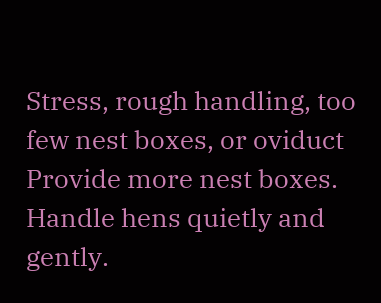Stress, rough handling, too few nest boxes, or oviduct
Provide more nest boxes. Handle hens quietly and gently.